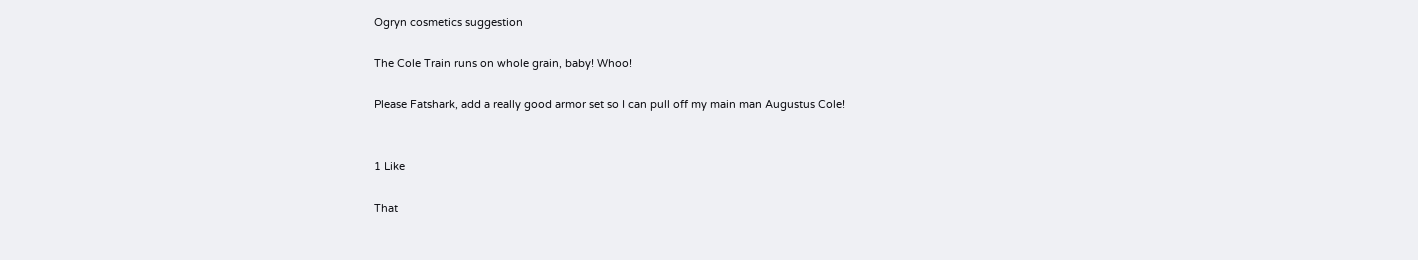Ogryn cosmetics suggestion

The Cole Train runs on whole grain, baby! Whoo!

Please Fatshark, add a really good armor set so I can pull off my main man Augustus Cole!


1 Like

That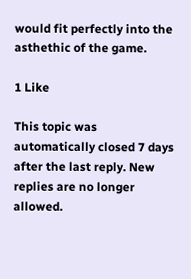would fit perfectly into the asthethic of the game.

1 Like

This topic was automatically closed 7 days after the last reply. New replies are no longer allowed.